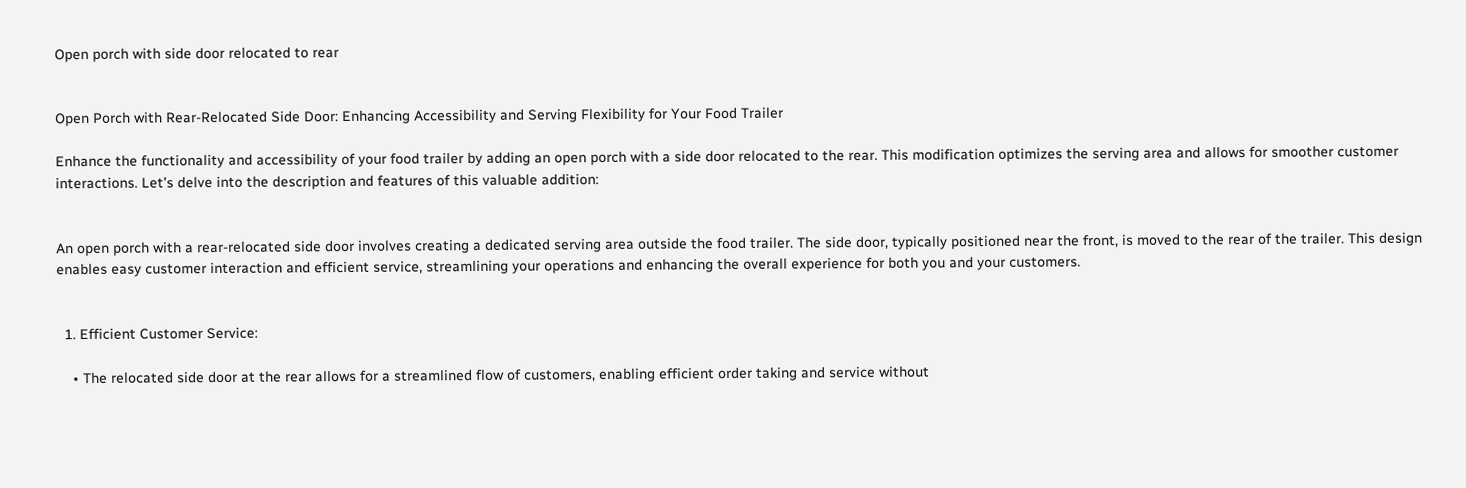Open porch with side door relocated to rear


Open Porch with Rear-Relocated Side Door: Enhancing Accessibility and Serving Flexibility for Your Food Trailer

Enhance the functionality and accessibility of your food trailer by adding an open porch with a side door relocated to the rear. This modification optimizes the serving area and allows for smoother customer interactions. Let’s delve into the description and features of this valuable addition:


An open porch with a rear-relocated side door involves creating a dedicated serving area outside the food trailer. The side door, typically positioned near the front, is moved to the rear of the trailer. This design enables easy customer interaction and efficient service, streamlining your operations and enhancing the overall experience for both you and your customers.


  1. Efficient Customer Service:

    • The relocated side door at the rear allows for a streamlined flow of customers, enabling efficient order taking and service without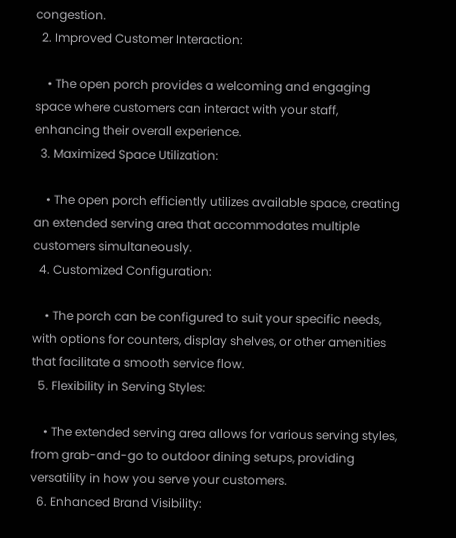congestion.
  2. Improved Customer Interaction:

    • The open porch provides a welcoming and engaging space where customers can interact with your staff, enhancing their overall experience.
  3. Maximized Space Utilization:

    • The open porch efficiently utilizes available space, creating an extended serving area that accommodates multiple customers simultaneously.
  4. Customized Configuration:

    • The porch can be configured to suit your specific needs, with options for counters, display shelves, or other amenities that facilitate a smooth service flow.
  5. Flexibility in Serving Styles:

    • The extended serving area allows for various serving styles, from grab-and-go to outdoor dining setups, providing versatility in how you serve your customers.
  6. Enhanced Brand Visibility: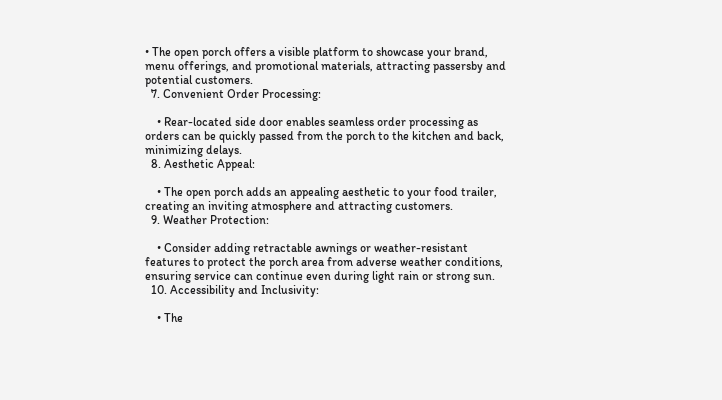• The open porch offers a visible platform to showcase your brand, menu offerings, and promotional materials, attracting passersby and potential customers.
  7. Convenient Order Processing:

    • Rear-located side door enables seamless order processing as orders can be quickly passed from the porch to the kitchen and back, minimizing delays.
  8. Aesthetic Appeal:

    • The open porch adds an appealing aesthetic to your food trailer, creating an inviting atmosphere and attracting customers.
  9. Weather Protection:

    • Consider adding retractable awnings or weather-resistant features to protect the porch area from adverse weather conditions, ensuring service can continue even during light rain or strong sun.
  10. Accessibility and Inclusivity:

    • The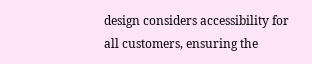design considers accessibility for all customers, ensuring the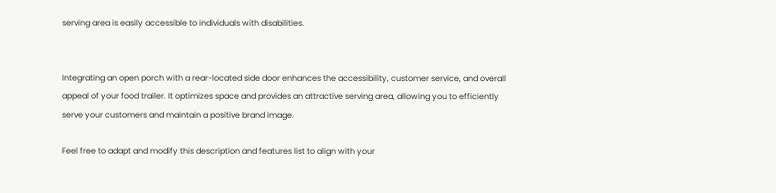serving area is easily accessible to individuals with disabilities.


Integrating an open porch with a rear-located side door enhances the accessibility, customer service, and overall appeal of your food trailer. It optimizes space and provides an attractive serving area, allowing you to efficiently serve your customers and maintain a positive brand image.

Feel free to adapt and modify this description and features list to align with your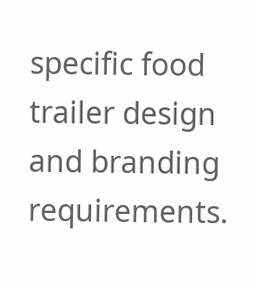specific food trailer design and branding requirements.